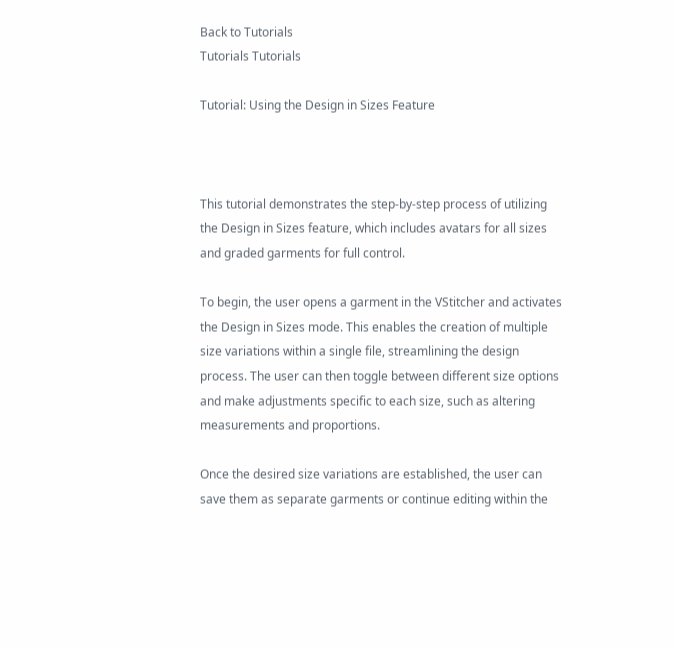Back to Tutorials
Tutorials Tutorials

Tutorial: Using the Design in Sizes Feature



This tutorial demonstrates the step-by-step process of utilizing the Design in Sizes feature, which includes avatars for all sizes and graded garments for full control.

To begin, the user opens a garment in the VStitcher and activates the Design in Sizes mode. This enables the creation of multiple size variations within a single file, streamlining the design process. The user can then toggle between different size options and make adjustments specific to each size, such as altering measurements and proportions.

Once the desired size variations are established, the user can save them as separate garments or continue editing within the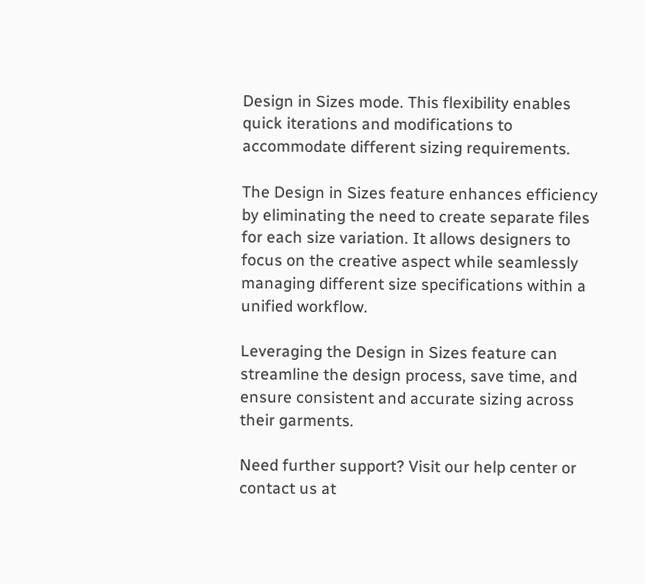Design in Sizes mode. This flexibility enables quick iterations and modifications to accommodate different sizing requirements.

The Design in Sizes feature enhances efficiency by eliminating the need to create separate files for each size variation. It allows designers to focus on the creative aspect while seamlessly managing different size specifications within a unified workflow.

Leveraging the Design in Sizes feature can streamline the design process, save time, and ensure consistent and accurate sizing across their garments.

Need further support? Visit our help center or contact us at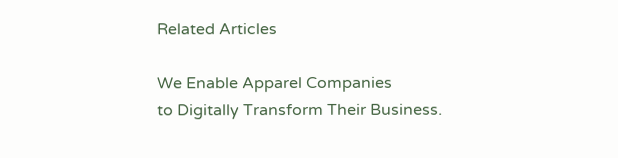Related Articles

We Enable Apparel Companies
to Digitally Transform Their Business.